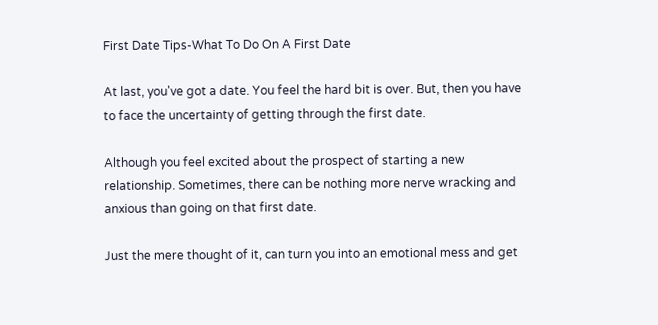First Date Tips-What To Do On A First Date

At last, you've got a date. You feel the hard bit is over. But, then you have to face the uncertainty of getting through the first date.

Although you feel excited about the prospect of starting a new relationship. Sometimes, there can be nothing more nerve wracking and anxious than going on that first date.

Just the mere thought of it, can turn you into an emotional mess and get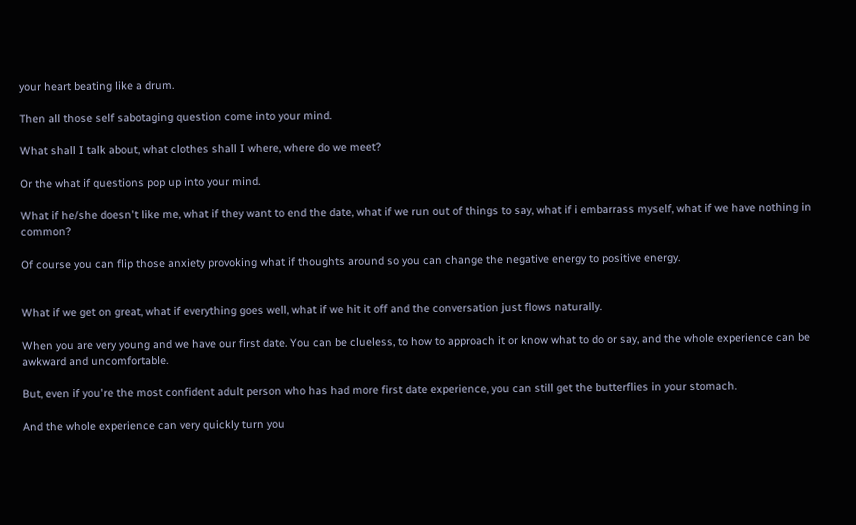your heart beating like a drum.

Then all those self sabotaging question come into your mind.

What shall I talk about, what clothes shall I where, where do we meet?

Or the what if questions pop up into your mind.

What if he/she doesn't like me, what if they want to end the date, what if we run out of things to say, what if i embarrass myself, what if we have nothing in common?

Of course you can flip those anxiety provoking what if thoughts around so you can change the negative energy to positive energy.


What if we get on great, what if everything goes well, what if we hit it off and the conversation just flows naturally.

When you are very young and we have our first date. You can be clueless, to how to approach it or know what to do or say, and the whole experience can be awkward and uncomfortable.

But, even if you're the most confident adult person who has had more first date experience, you can still get the butterflies in your stomach.

And the whole experience can very quickly turn you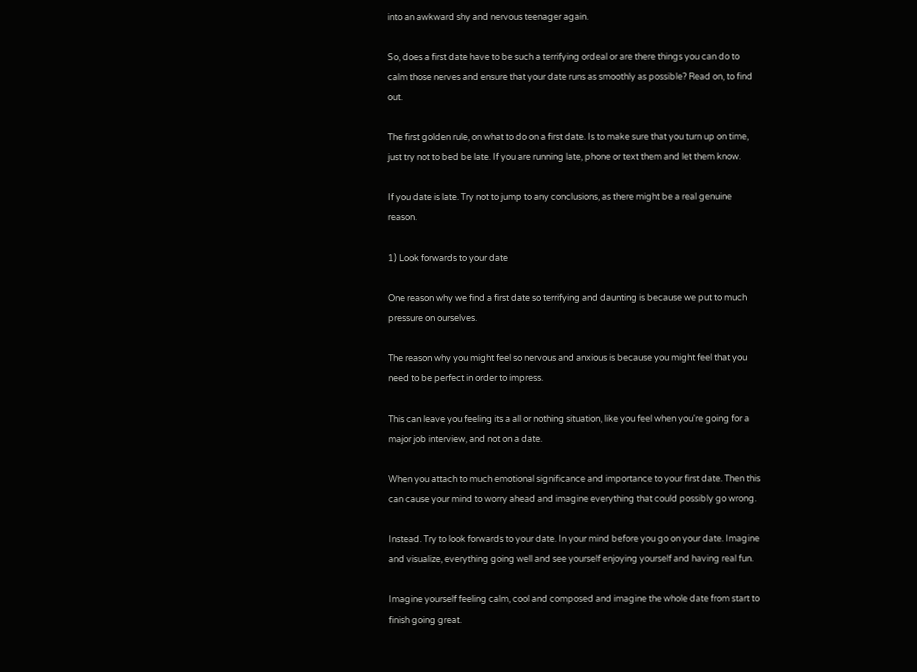into an awkward shy and nervous teenager again.

So, does a first date have to be such a terrifying ordeal or are there things you can do to calm those nerves and ensure that your date runs as smoothly as possible? Read on, to find out.

The first golden rule, on what to do on a first date. Is to make sure that you turn up on time, just try not to bed be late. If you are running late, phone or text them and let them know.

If you date is late. Try not to jump to any conclusions, as there might be a real genuine reason.

1) Look forwards to your date

One reason why we find a first date so terrifying and daunting is because we put to much pressure on ourselves.

The reason why you might feel so nervous and anxious is because you might feel that you need to be perfect in order to impress.

This can leave you feeling its a all or nothing situation, like you feel when you're going for a major job interview, and not on a date.

When you attach to much emotional significance and importance to your first date. Then this can cause your mind to worry ahead and imagine everything that could possibly go wrong.

Instead. Try to look forwards to your date. In your mind before you go on your date. Imagine and visualize, everything going well and see yourself enjoying yourself and having real fun.

Imagine yourself feeling calm, cool and composed and imagine the whole date from start to finish going great.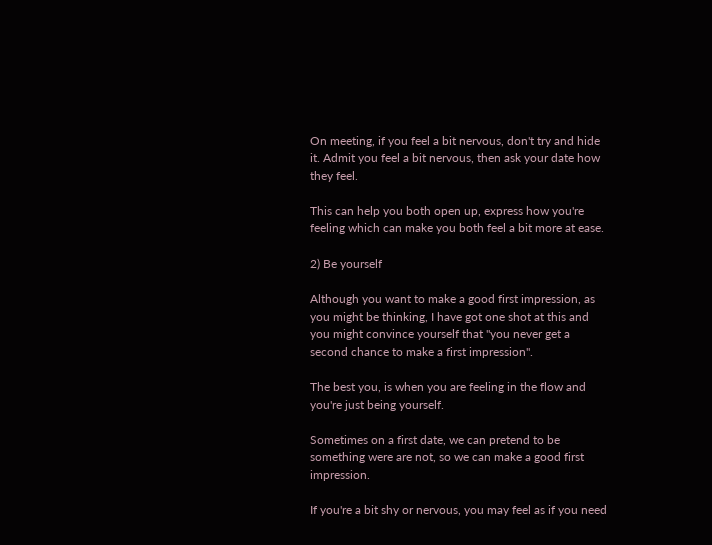On meeting, if you feel a bit nervous, don't try and hide it. Admit you feel a bit nervous, then ask your date how they feel.

This can help you both open up, express how you're feeling which can make you both feel a bit more at ease.

2) Be yourself

Although you want to make a good first impression, as you might be thinking, I have got one shot at this and you might convince yourself that "you never get a second chance to make a first impression".

The best you, is when you are feeling in the flow and you're just being yourself.

Sometimes on a first date, we can pretend to be something were are not, so we can make a good first impression.

If you're a bit shy or nervous, you may feel as if you need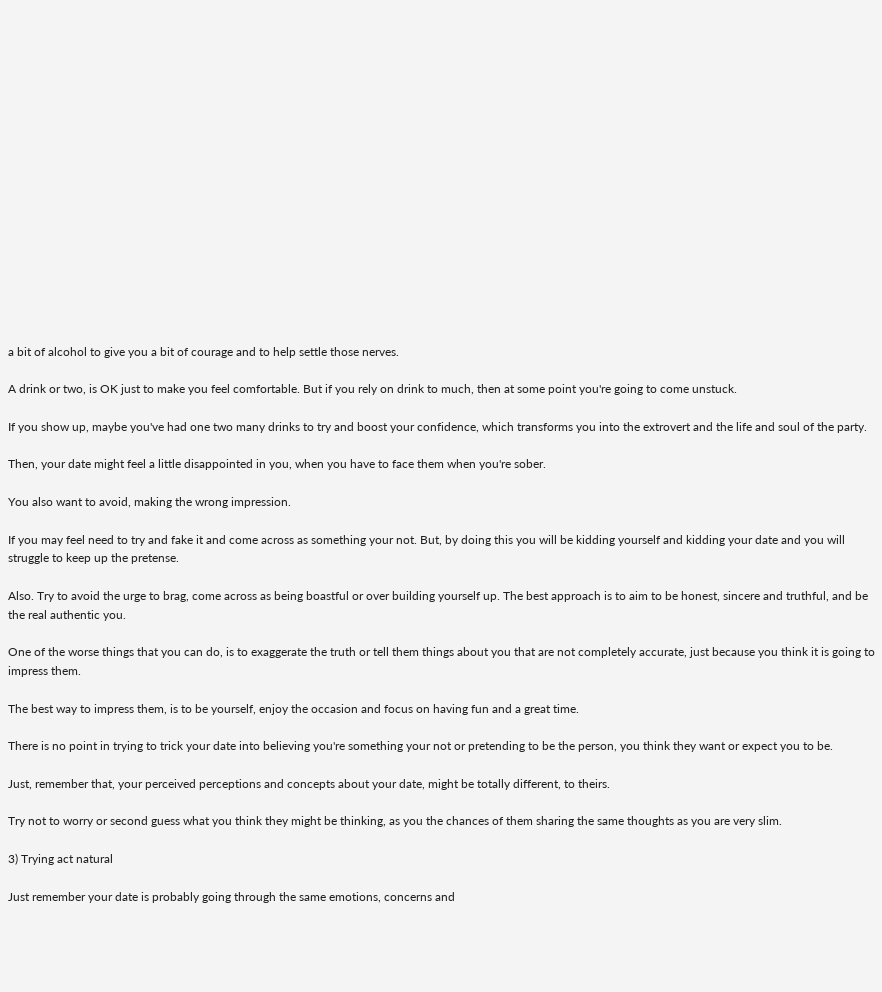a bit of alcohol to give you a bit of courage and to help settle those nerves.

A drink or two, is OK just to make you feel comfortable. But if you rely on drink to much, then at some point you're going to come unstuck.

If you show up, maybe you've had one two many drinks to try and boost your confidence, which transforms you into the extrovert and the life and soul of the party.

Then, your date might feel a little disappointed in you, when you have to face them when you're sober.

You also want to avoid, making the wrong impression.

If you may feel need to try and fake it and come across as something your not. But, by doing this you will be kidding yourself and kidding your date and you will struggle to keep up the pretense.

Also. Try to avoid the urge to brag, come across as being boastful or over building yourself up. The best approach is to aim to be honest, sincere and truthful, and be the real authentic you.

One of the worse things that you can do, is to exaggerate the truth or tell them things about you that are not completely accurate, just because you think it is going to impress them.

The best way to impress them, is to be yourself, enjoy the occasion and focus on having fun and a great time.

There is no point in trying to trick your date into believing you're something your not or pretending to be the person, you think they want or expect you to be.

Just, remember that, your perceived perceptions and concepts about your date, might be totally different, to theirs.

Try not to worry or second guess what you think they might be thinking, as you the chances of them sharing the same thoughts as you are very slim.

3) Trying act natural

Just remember your date is probably going through the same emotions, concerns and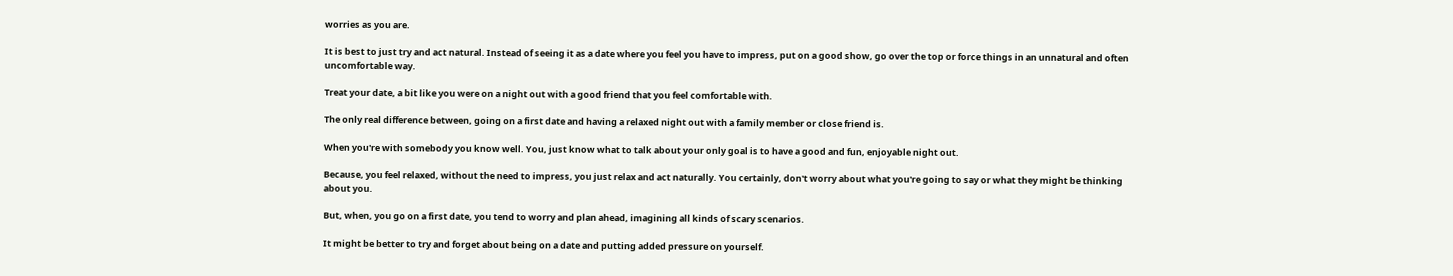worries as you are.

It is best to just try and act natural. Instead of seeing it as a date where you feel you have to impress, put on a good show, go over the top or force things in an unnatural and often uncomfortable way.

Treat your date, a bit like you were on a night out with a good friend that you feel comfortable with.

The only real difference between, going on a first date and having a relaxed night out with a family member or close friend is.

When you're with somebody you know well. You, just know what to talk about your only goal is to have a good and fun, enjoyable night out.

Because, you feel relaxed, without the need to impress, you just relax and act naturally. You certainly, don't worry about what you're going to say or what they might be thinking about you.

But, when, you go on a first date, you tend to worry and plan ahead, imagining all kinds of scary scenarios.

It might be better to try and forget about being on a date and putting added pressure on yourself.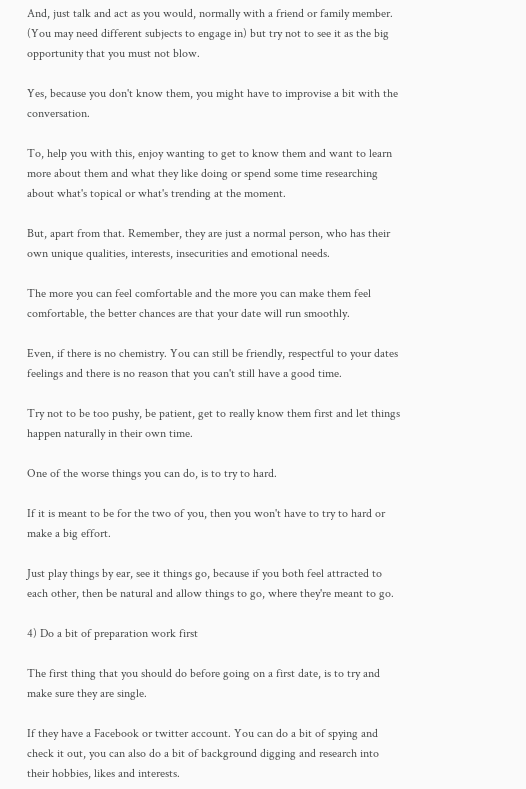And, just talk and act as you would, normally with a friend or family member. (You may need different subjects to engage in) but try not to see it as the big opportunity that you must not blow.

Yes, because you don't know them, you might have to improvise a bit with the conversation.

To, help you with this, enjoy wanting to get to know them and want to learn more about them and what they like doing or spend some time researching about what's topical or what's trending at the moment.

But, apart from that. Remember, they are just a normal person, who has their own unique qualities, interests, insecurities and emotional needs.

The more you can feel comfortable and the more you can make them feel comfortable, the better chances are that your date will run smoothly.

Even, if there is no chemistry. You can still be friendly, respectful to your dates feelings and there is no reason that you can't still have a good time.

Try not to be too pushy, be patient, get to really know them first and let things happen naturally in their own time.

One of the worse things you can do, is to try to hard.

If it is meant to be for the two of you, then you won't have to try to hard or make a big effort.

Just play things by ear, see it things go, because if you both feel attracted to each other, then be natural and allow things to go, where they're meant to go.

4) Do a bit of preparation work first

The first thing that you should do before going on a first date, is to try and make sure they are single.

If they have a Facebook or twitter account. You can do a bit of spying and check it out, you can also do a bit of background digging and research into their hobbies, likes and interests.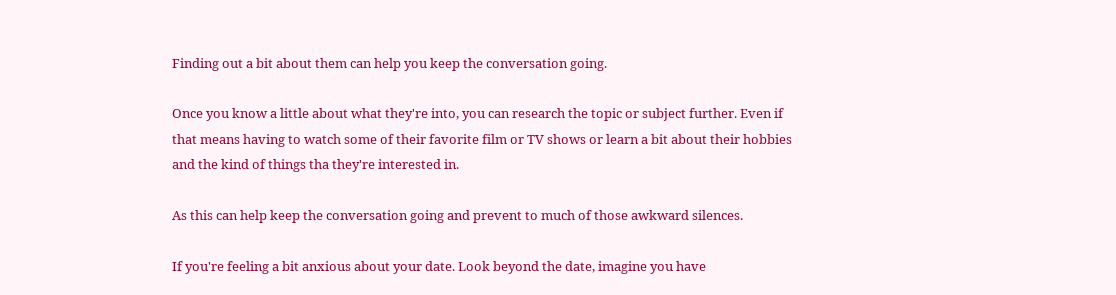Finding out a bit about them can help you keep the conversation going.

Once you know a little about what they're into, you can research the topic or subject further. Even if that means having to watch some of their favorite film or TV shows or learn a bit about their hobbies and the kind of things tha they're interested in.

As this can help keep the conversation going and prevent to much of those awkward silences.

If you're feeling a bit anxious about your date. Look beyond the date, imagine you have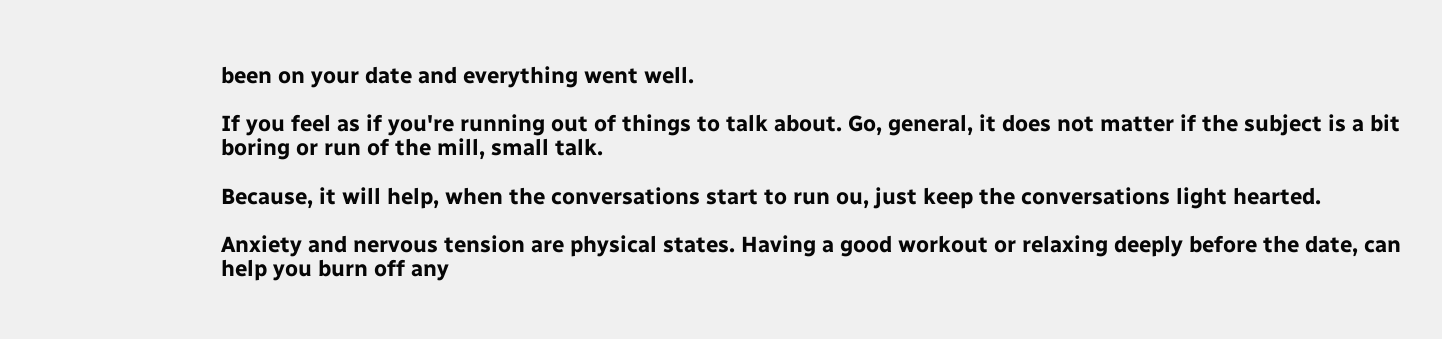been on your date and everything went well.

If you feel as if you're running out of things to talk about. Go, general, it does not matter if the subject is a bit boring or run of the mill, small talk.

Because, it will help, when the conversations start to run ou, just keep the conversations light hearted.

Anxiety and nervous tension are physical states. Having a good workout or relaxing deeply before the date, can help you burn off any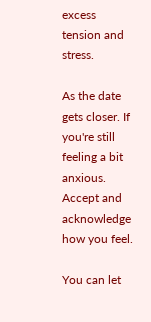excess tension and stress.

As the date gets closer. If you're still feeling a bit anxious. Accept and acknowledge how you feel.

You can let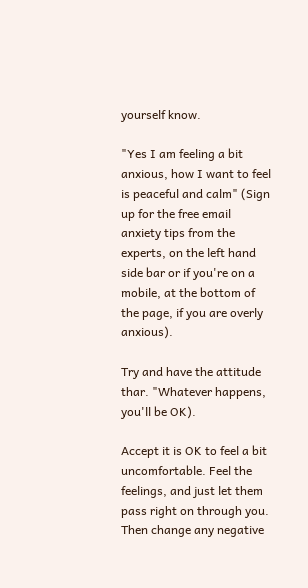yourself know.

"Yes I am feeling a bit anxious, how I want to feel is peaceful and calm" (Sign up for the free email anxiety tips from the experts, on the left hand side bar or if you're on a mobile, at the bottom of the page, if you are overly anxious).

Try and have the attitude thar. "Whatever happens, you'll be OK).

Accept it is OK to feel a bit uncomfortable. Feel the feelings, and just let them pass right on through you. Then change any negative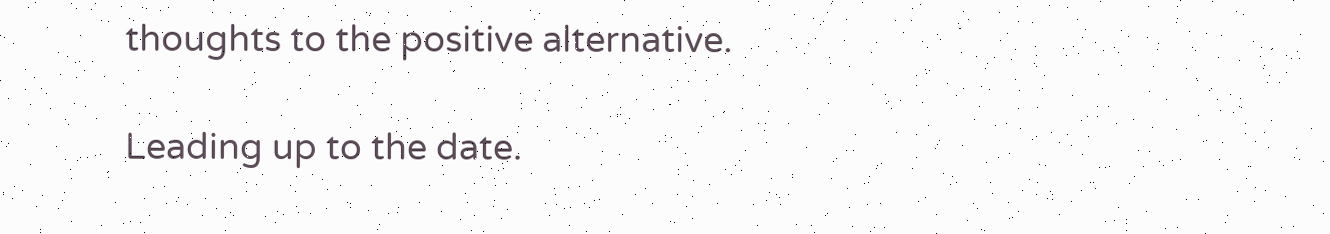thoughts to the positive alternative.

Leading up to the date.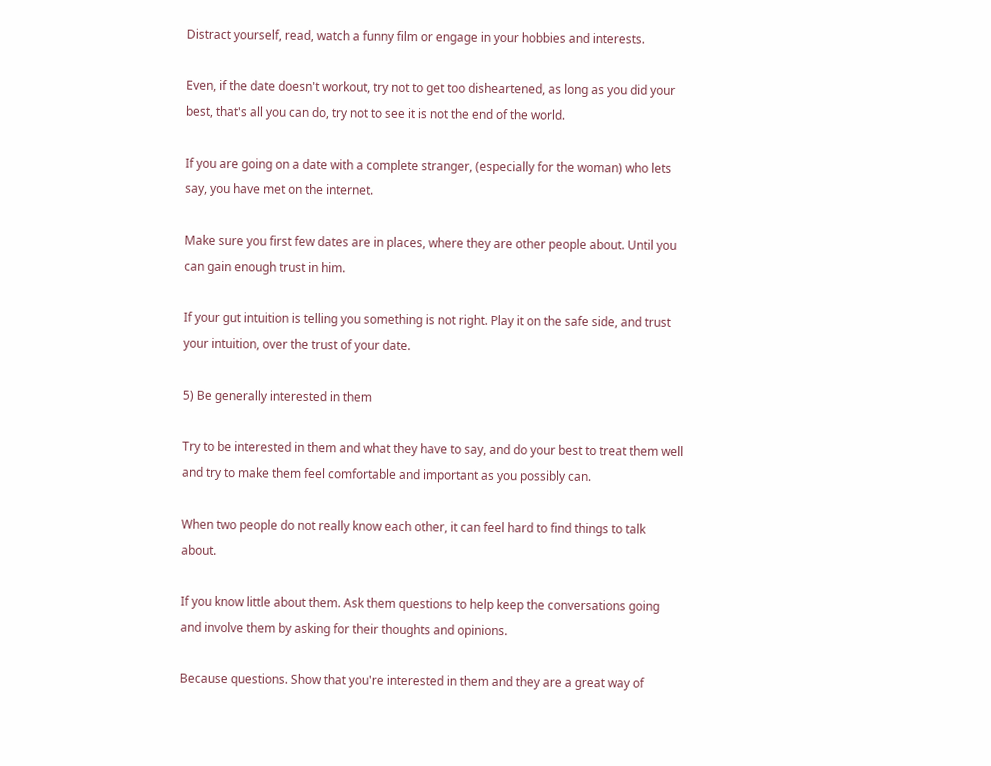Distract yourself, read, watch a funny film or engage in your hobbies and interests.

Even, if the date doesn't workout, try not to get too disheartened, as long as you did your best, that's all you can do, try not to see it is not the end of the world.

If you are going on a date with a complete stranger, (especially for the woman) who lets say, you have met on the internet.

Make sure you first few dates are in places, where they are other people about. Until you can gain enough trust in him.

If your gut intuition is telling you something is not right. Play it on the safe side, and trust your intuition, over the trust of your date.

5) Be generally interested in them

Try to be interested in them and what they have to say, and do your best to treat them well and try to make them feel comfortable and important as you possibly can.

When two people do not really know each other, it can feel hard to find things to talk about.

If you know little about them. Ask them questions to help keep the conversations going and involve them by asking for their thoughts and opinions.

Because questions. Show that you're interested in them and they are a great way of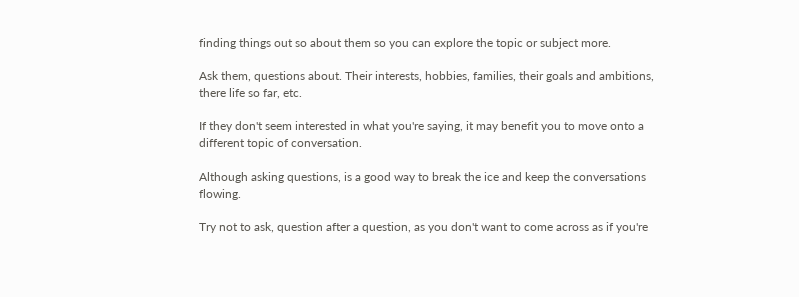finding things out so about them so you can explore the topic or subject more.

Ask them, questions about. Their interests, hobbies, families, their goals and ambitions, there life so far, etc.

If they don't seem interested in what you're saying, it may benefit you to move onto a different topic of conversation.

Although asking questions, is a good way to break the ice and keep the conversations flowing.

Try not to ask, question after a question, as you don't want to come across as if you're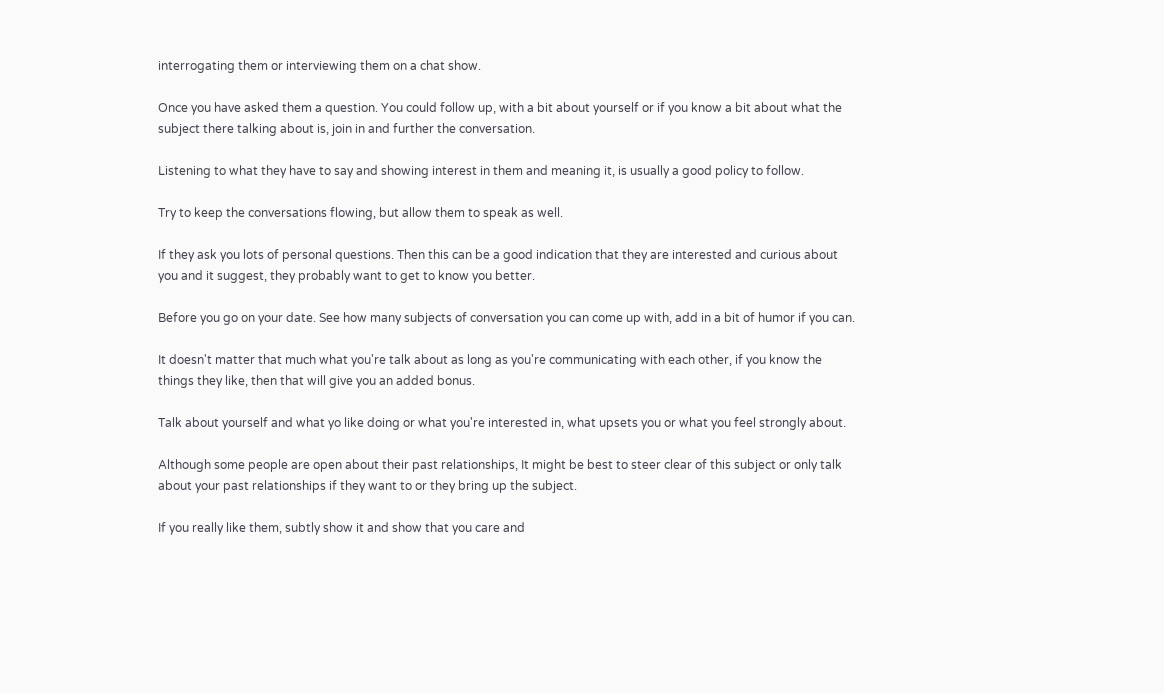interrogating them or interviewing them on a chat show.

Once you have asked them a question. You could follow up, with a bit about yourself or if you know a bit about what the subject there talking about is, join in and further the conversation.

Listening to what they have to say and showing interest in them and meaning it, is usually a good policy to follow.

Try to keep the conversations flowing, but allow them to speak as well.

If they ask you lots of personal questions. Then this can be a good indication that they are interested and curious about you and it suggest, they probably want to get to know you better.

Before you go on your date. See how many subjects of conversation you can come up with, add in a bit of humor if you can.

It doesn't matter that much what you're talk about as long as you're communicating with each other, if you know the things they like, then that will give you an added bonus.

Talk about yourself and what yo like doing or what you're interested in, what upsets you or what you feel strongly about.

Although some people are open about their past relationships, It might be best to steer clear of this subject or only talk about your past relationships if they want to or they bring up the subject.

If you really like them, subtly show it and show that you care and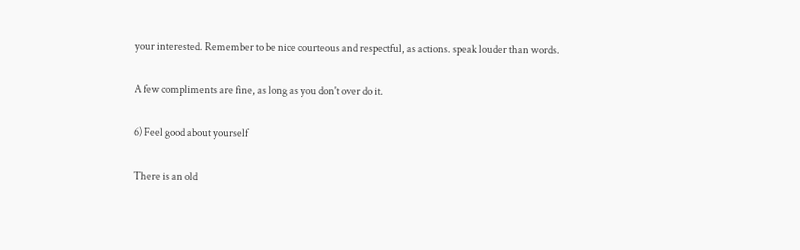your interested. Remember to be nice courteous and respectful, as actions. speak louder than words.

A few compliments are fine, as long as you don't over do it.

6) Feel good about yourself

There is an old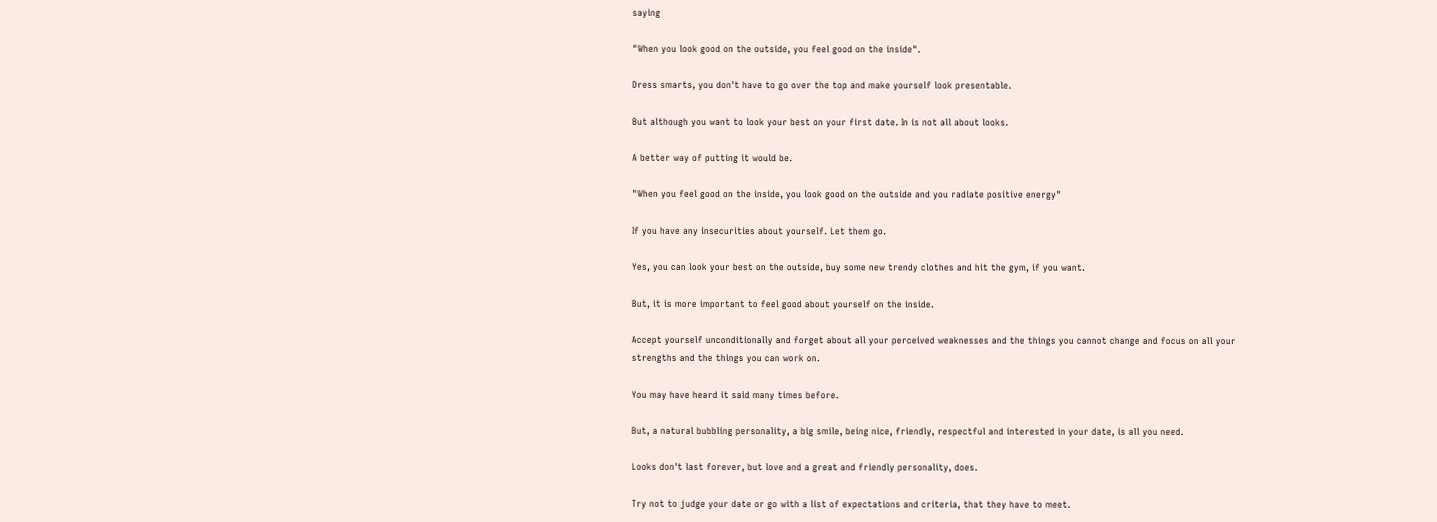saying

"When you look good on the outside, you feel good on the inside".

Dress smarts, you don't have to go over the top and make yourself look presentable.

But although you want to look your best on your first date. In is not all about looks.

A better way of putting it would be.

"When you feel good on the inside, you look good on the outside and you radiate positive energy"

If you have any insecurities about yourself. Let them go.

Yes, you can look your best on the outside, buy some new trendy clothes and hit the gym, if you want.

But, it is more important to feel good about yourself on the inside.

Accept yourself unconditionally and forget about all your perceived weaknesses and the things you cannot change and focus on all your strengths and the things you can work on.

You may have heard it said many times before.

But, a natural bubbling personality, a big smile, being nice, friendly, respectful and interested in your date, is all you need.

Looks don't last forever, but love and a great and friendly personality, does.

Try not to judge your date or go with a list of expectations and criteria, that they have to meet.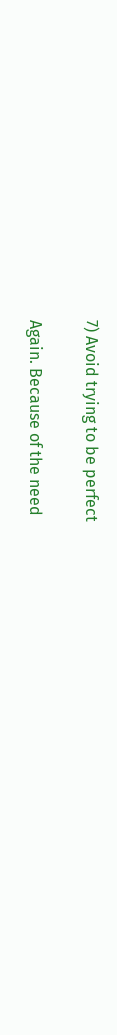7) Avoid trying to be perfect

Again. Because of the need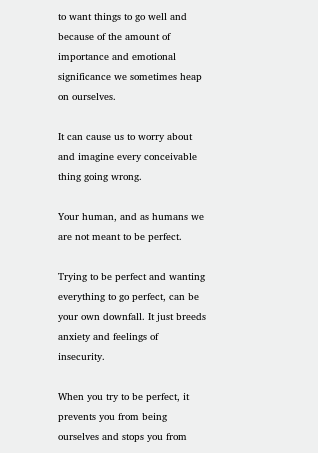to want things to go well and because of the amount of importance and emotional significance we sometimes heap on ourselves.

It can cause us to worry about and imagine every conceivable thing going wrong.

Your human, and as humans we are not meant to be perfect.

Trying to be perfect and wanting everything to go perfect, can be your own downfall. It just breeds anxiety and feelings of insecurity.

When you try to be perfect, it prevents you from being ourselves and stops you from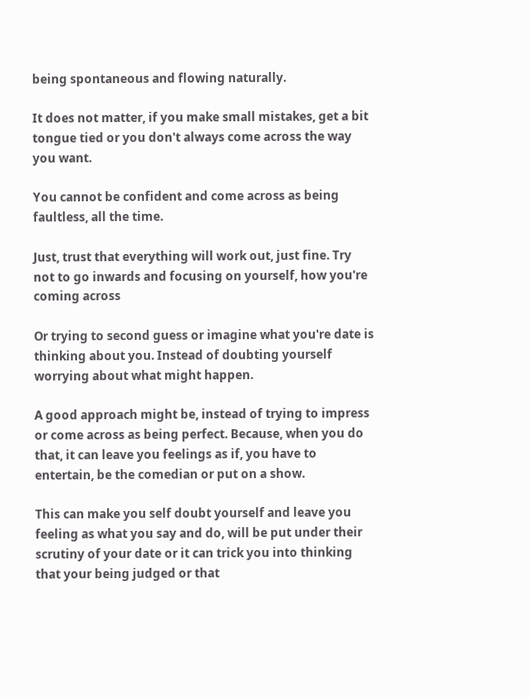being spontaneous and flowing naturally.

It does not matter, if you make small mistakes, get a bit tongue tied or you don't always come across the way you want.

You cannot be confident and come across as being faultless, all the time.

Just, trust that everything will work out, just fine. Try not to go inwards and focusing on yourself, how you're coming across

Or trying to second guess or imagine what you're date is thinking about you. Instead of doubting yourself worrying about what might happen.

A good approach might be, instead of trying to impress or come across as being perfect. Because, when you do that, it can leave you feelings as if, you have to entertain, be the comedian or put on a show.

This can make you self doubt yourself and leave you feeling as what you say and do, will be put under their scrutiny of your date or it can trick you into thinking that your being judged or that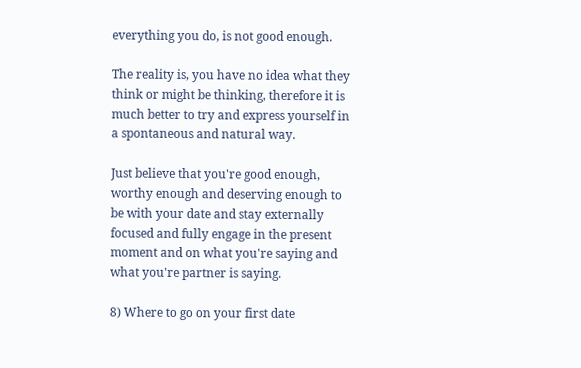everything you do, is not good enough.

The reality is, you have no idea what they think or might be thinking, therefore it is much better to try and express yourself in a spontaneous and natural way.

Just believe that you're good enough, worthy enough and deserving enough to be with your date and stay externally focused and fully engage in the present moment and on what you're saying and what you're partner is saying.

8) Where to go on your first date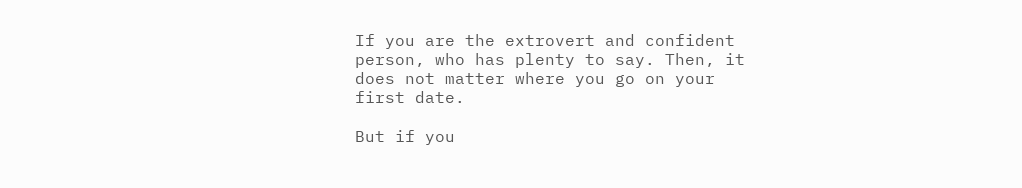If you are the extrovert and confident person, who has plenty to say. Then, it does not matter where you go on your first date.

But if you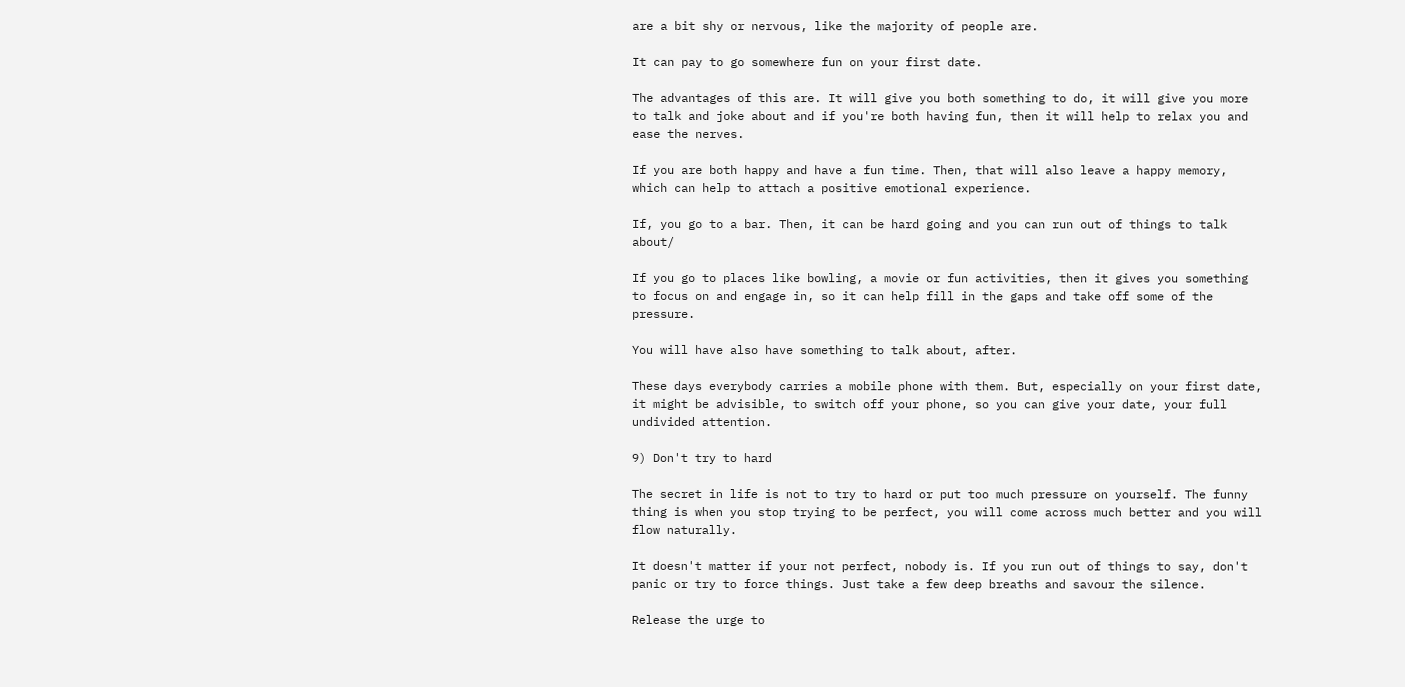are a bit shy or nervous, like the majority of people are.

It can pay to go somewhere fun on your first date.

The advantages of this are. It will give you both something to do, it will give you more to talk and joke about and if you're both having fun, then it will help to relax you and ease the nerves.

If you are both happy and have a fun time. Then, that will also leave a happy memory, which can help to attach a positive emotional experience.

If, you go to a bar. Then, it can be hard going and you can run out of things to talk about/

If you go to places like bowling, a movie or fun activities, then it gives you something to focus on and engage in, so it can help fill in the gaps and take off some of the pressure.

You will have also have something to talk about, after.

These days everybody carries a mobile phone with them. But, especially on your first date, it might be advisible, to switch off your phone, so you can give your date, your full undivided attention.

9) Don't try to hard

The secret in life is not to try to hard or put too much pressure on yourself. The funny thing is when you stop trying to be perfect, you will come across much better and you will flow naturally.

It doesn't matter if your not perfect, nobody is. If you run out of things to say, don't panic or try to force things. Just take a few deep breaths and savour the silence.

Release the urge to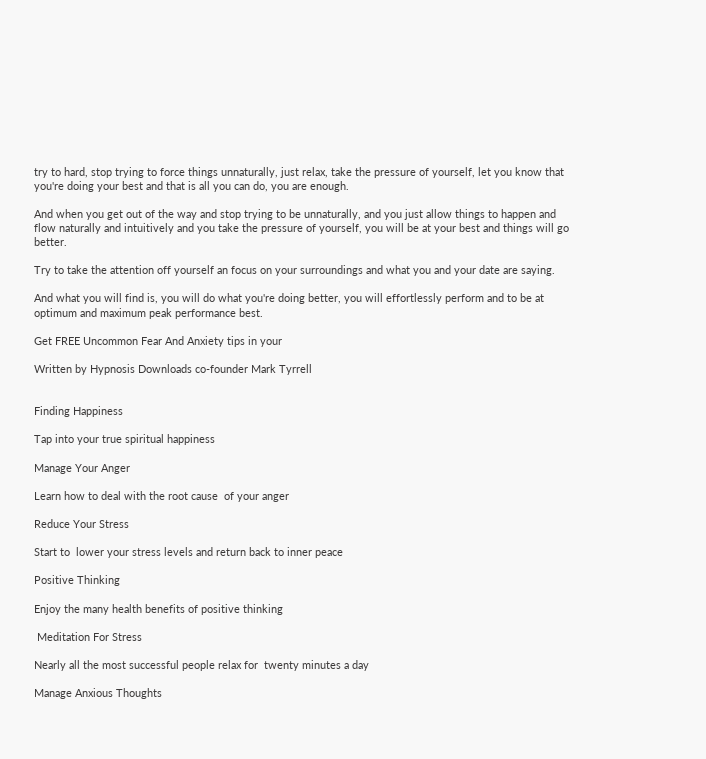try to hard, stop trying to force things unnaturally, just relax, take the pressure of yourself, let you know that you're doing your best and that is all you can do, you are enough.

And when you get out of the way and stop trying to be unnaturally, and you just allow things to happen and flow naturally and intuitively and you take the pressure of yourself, you will be at your best and things will go better.

Try to take the attention off yourself an focus on your surroundings and what you and your date are saying.

And what you will find is, you will do what you're doing better, you will effortlessly perform and to be at optimum and maximum peak performance best.

Get FREE Uncommon Fear And Anxiety tips in your

Written by Hypnosis Downloads co-founder Mark Tyrrell


Finding Happiness

Tap into your true spiritual happiness

Manage Your Anger

Learn how to deal with the root cause  of your anger

Reduce Your Stress

Start to  lower your stress levels and return back to inner peace

Positive Thinking

Enjoy the many health benefits of positive thinking

 Meditation For Stress

Nearly all the most successful people relax for  twenty minutes a day

Manage Anxious Thoughts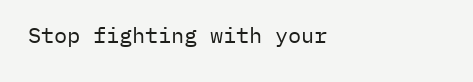Stop fighting with your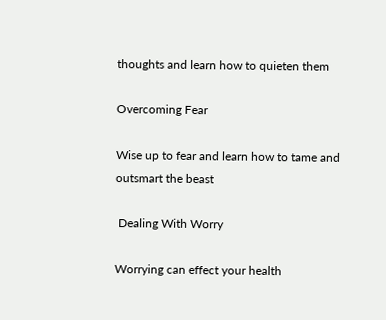thoughts and learn how to quieten them

Overcoming Fear

Wise up to fear and learn how to tame and outsmart the beast

 Dealing With Worry

Worrying can effect your health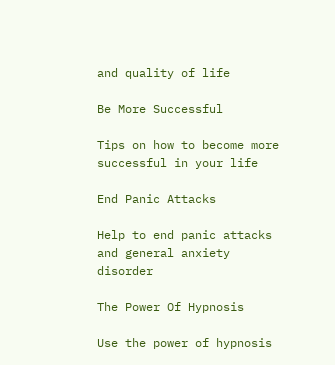and quality of life

Be More Successful

Tips on how to become more successful in your life

End Panic Attacks

Help to end panic attacks and general anxiety disorder

The Power Of Hypnosis

Use the power of hypnosis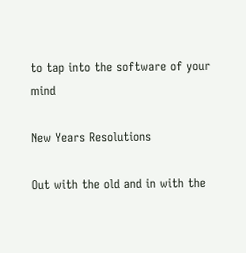to tap into the software of your mind

New Years Resolutions

Out with the old and in with the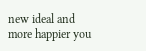new ideal and more happier you